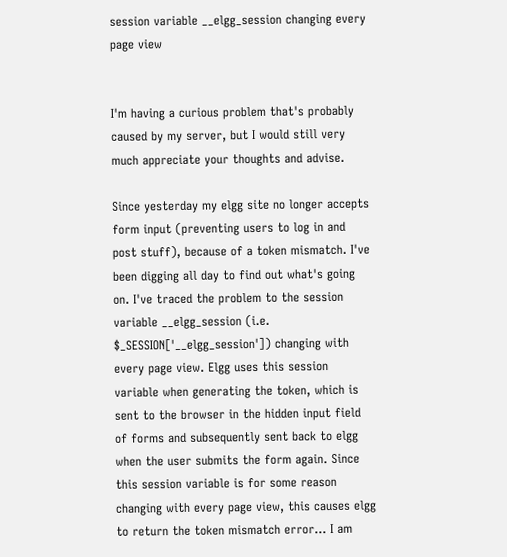session variable __elgg_session changing every page view


I'm having a curious problem that's probably caused by my server, but I would still very much appreciate your thoughts and advise.

Since yesterday my elgg site no longer accepts form input (preventing users to log in and post stuff), because of a token mismatch. I've been digging all day to find out what's going on. I've traced the problem to the session variable __elgg_session (i.e. $_SESSION['__elgg_session']) changing with every page view. Elgg uses this session variable when generating the token, which is sent to the browser in the hidden input field of forms and subsequently sent back to elgg when the user submits the form again. Since this session variable is for some reason changing with every page view, this causes elgg to return the token mismatch error... I am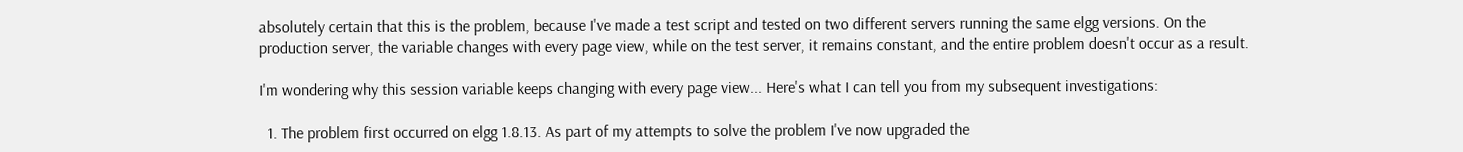absolutely certain that this is the problem, because I've made a test script and tested on two different servers running the same elgg versions. On the production server, the variable changes with every page view, while on the test server, it remains constant, and the entire problem doesn't occur as a result.

I'm wondering why this session variable keeps changing with every page view... Here's what I can tell you from my subsequent investigations:

  1. The problem first occurred on elgg 1.8.13. As part of my attempts to solve the problem I've now upgraded the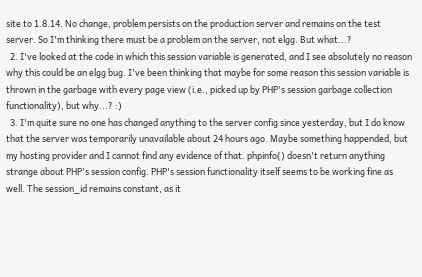site to 1.8.14. No change, problem persists on the production server and remains on the test server. So I'm thinking there must be a problem on the server, not elgg. But what...?
  2. I've looked at the code in which this session variable is generated, and I see absolutely no reason why this could be an elgg bug. I've been thinking that maybe for some reason this session variable is thrown in the garbage with every page view (i.e., picked up by PHP's session garbage collection functionality), but why...? :)
  3. I'm quite sure no one has changed anything to the server config since yesterday, but I do know that the server was temporarily unavailable about 24 hours ago. Maybe something happended, but my hosting provider and I cannot find any evidence of that. phpinfo() doesn't return anything strange about PHP's session config. PHP's session functionality itself seems to be working fine as well. The session_id remains constant, as it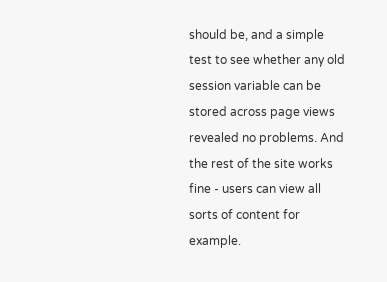should be, and a simple test to see whether any old session variable can be stored across page views revealed no problems. And the rest of the site works fine - users can view all sorts of content for example.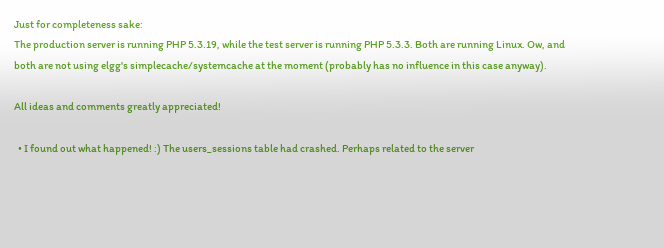Just for completeness sake:
The production server is running PHP 5.3.19, while the test server is running PHP 5.3.3. Both are running Linux. Ow, and both are not using elgg's simplecache/systemcache at the moment (probably has no influence in this case anyway).

All ideas and comments greatly appreciated!

  • I found out what happened! :) The users_sessions table had crashed. Perhaps related to the server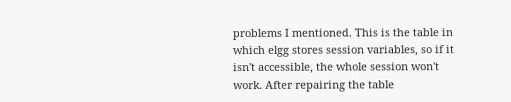problems I mentioned. This is the table in which elgg stores session variables, so if it isn't accessible, the whole session won't work. After repairing the table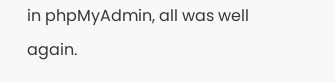in phpMyAdmin, all was well again.